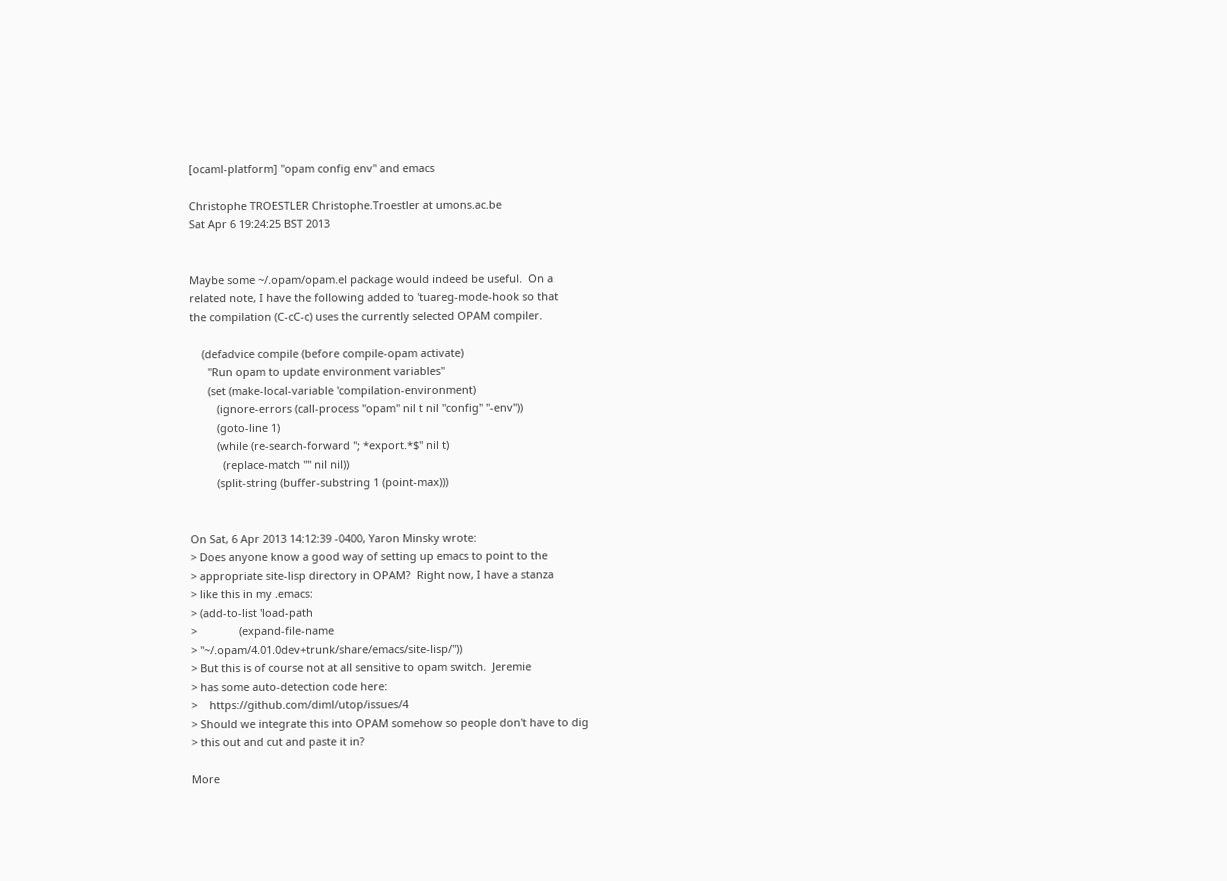[ocaml-platform] "opam config env" and emacs

Christophe TROESTLER Christophe.Troestler at umons.ac.be
Sat Apr 6 19:24:25 BST 2013


Maybe some ~/.opam/opam.el package would indeed be useful.  On a
related note, I have the following added to 'tuareg-mode-hook so that
the compilation (C-cC-c) uses the currently selected OPAM compiler.

    (defadvice compile (before compile-opam activate)
      "Run opam to update environment variables"
      (set (make-local-variable 'compilation-environment)
         (ignore-errors (call-process "opam" nil t nil "config" "-env"))
         (goto-line 1)
         (while (re-search-forward "; *export.*$" nil t)
           (replace-match "" nil nil))
         (split-string (buffer-substring 1 (point-max)))


On Sat, 6 Apr 2013 14:12:39 -0400, Yaron Minsky wrote:
> Does anyone know a good way of setting up emacs to point to the
> appropriate site-lisp directory in OPAM?  Right now, I have a stanza
> like this in my .emacs:
> (add-to-list 'load-path
>              (expand-file-name
> "~/.opam/4.01.0dev+trunk/share/emacs/site-lisp/"))
> But this is of course not at all sensitive to opam switch.  Jeremie
> has some auto-detection code here:
>    https://github.com/diml/utop/issues/4
> Should we integrate this into OPAM somehow so people don't have to dig
> this out and cut and paste it in?

More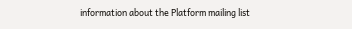information about the Platform mailing list